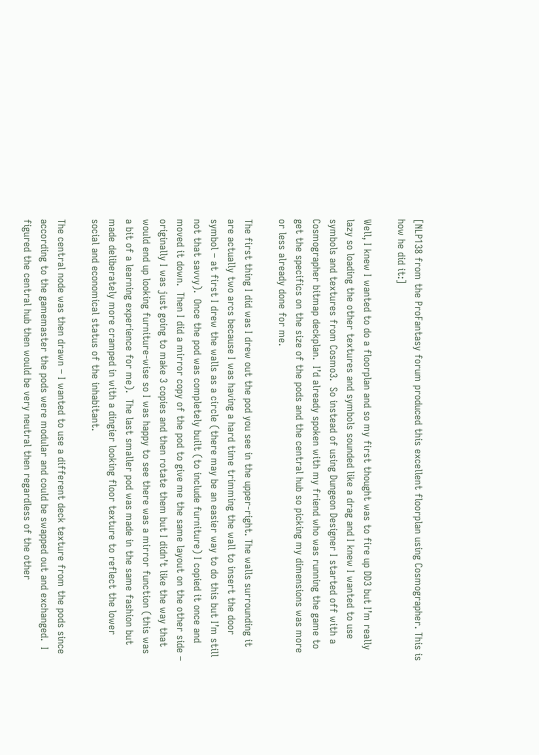[NLP138 from the ProFantasy forum produced this excellent floorplan using Cosmographer. This is how he did it:]

Well, I knew I wanted to do a floorplan and so my first thought was to fire up DD3 but I’m really lazy so loading the other textures and symbols sounded like a drag and I knew I wanted to use symbols and textures from Cosmo3.  So instead of using Dungeon Designer I started off with a Cosmographer bitmap deckplan.  I’d already spoken with my friend who was running the game to get the specifics on the size of the pods and the central hub so picking my dimensions was more or less already done for me.

The first thing I did was I drew out the pod you see in the upper-right. The walls surrounding it are actually two arcs because I was having a hard time trimming the wall to insert the door symbol – at first I drew the walls as a circle (there may be an easier way to do this but I’m still not that savvy).  Once the pod was completely built (to include furniture) I copied it once and moved it down.  Then I did a mirror copy of the pod to give me the same layout on the other side – originally I was just going to make 3 copies and then rotate them but I didn’t like the way that would end up looking furniture-wise so I was happy to see there was a mirror function (this was a bit of a learning experience for me).  The last smaller pod was made in the same fashion but made deliberately more cramped in with a dingier looking floor texture to reflect the lower social and economical status of the inhabitant.

The central node was then drawn – I wanted to use a different deck texture from the pods since according to the gamemaster the pods were modular and could be swapped out and exchanged.  I figured the central hub then would be very neutral then regardless of the other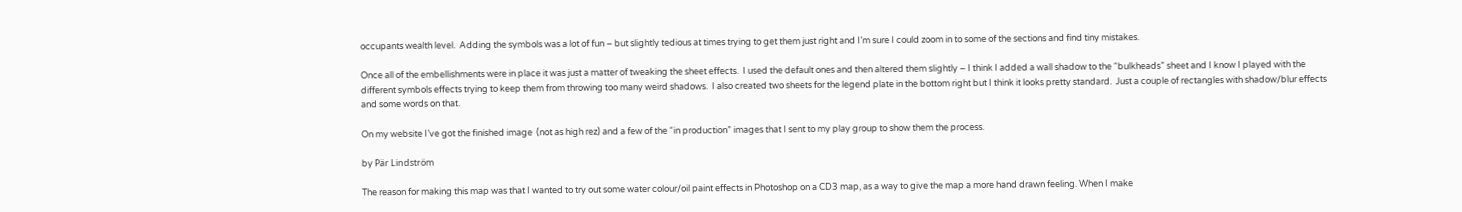occupants wealth level.  Adding the symbols was a lot of fun – but slightly tedious at times trying to get them just right and I’m sure I could zoom in to some of the sections and find tiny mistakes.

Once all of the embellishments were in place it was just a matter of tweaking the sheet effects.  I used the default ones and then altered them slightly – I think I added a wall shadow to the “bulkheads” sheet and I know I played with the different symbols effects trying to keep them from throwing too many weird shadows.  I also created two sheets for the legend plate in the bottom right but I think it looks pretty standard.  Just a couple of rectangles with shadow/blur effects and some words on that.

On my website I’ve got the finished image  (not as high rez) and a few of the “in production” images that I sent to my play group to show them the process.

by Pär Lindström

The reason for making this map was that I wanted to try out some water colour/oil paint effects in Photoshop on a CD3 map, as a way to give the map a more hand drawn feeling. When I make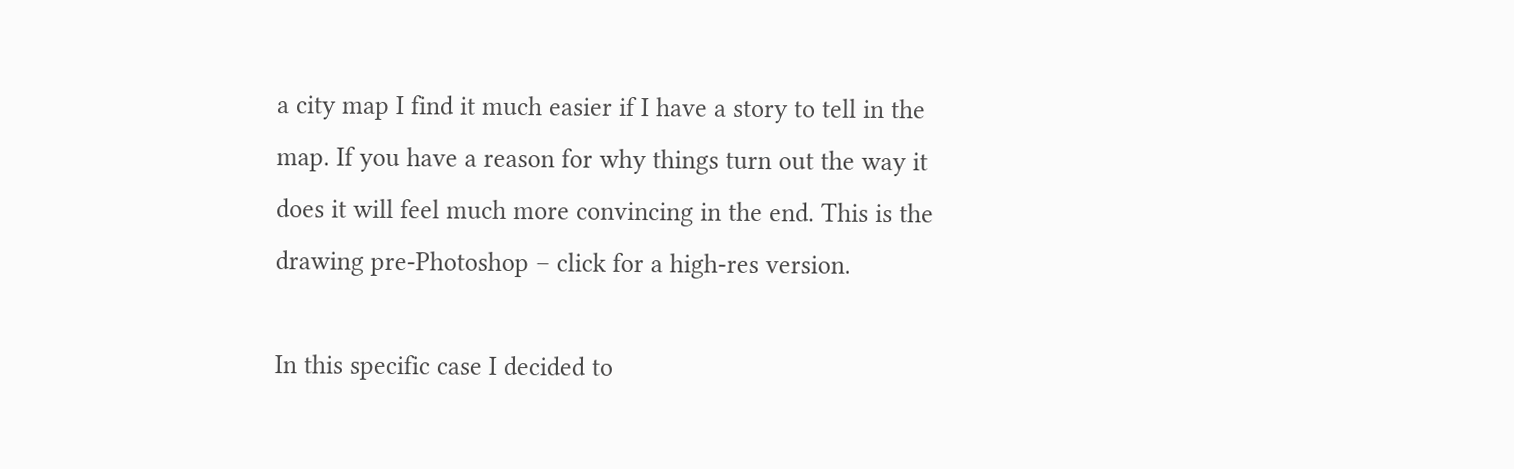a city map I find it much easier if I have a story to tell in the map. If you have a reason for why things turn out the way it does it will feel much more convincing in the end. This is the drawing pre-Photoshop – click for a high-res version.

In this specific case I decided to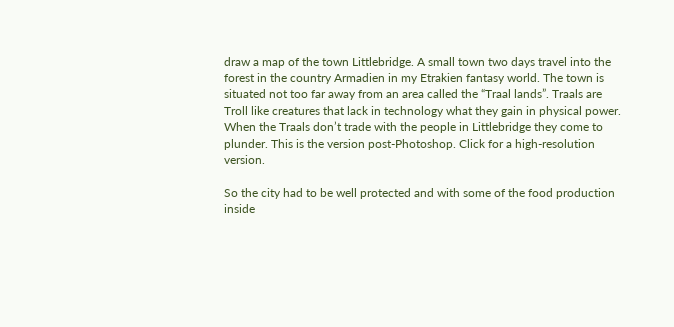draw a map of the town Littlebridge. A small town two days travel into the forest in the country Armadien in my Etrakien fantasy world. The town is situated not too far away from an area called the “Traal lands”. Traals are Troll like creatures that lack in technology what they gain in physical power. When the Traals don’t trade with the people in Littlebridge they come to plunder. This is the version post-Photoshop. Click for a high-resolution version.

So the city had to be well protected and with some of the food production inside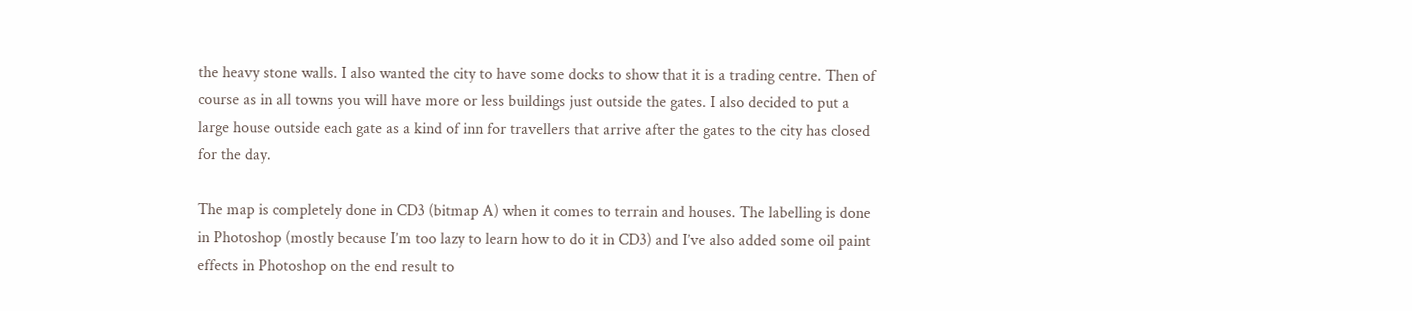the heavy stone walls. I also wanted the city to have some docks to show that it is a trading centre. Then of course as in all towns you will have more or less buildings just outside the gates. I also decided to put a large house outside each gate as a kind of inn for travellers that arrive after the gates to the city has closed for the day.

The map is completely done in CD3 (bitmap A) when it comes to terrain and houses. The labelling is done in Photoshop (mostly because I’m too lazy to learn how to do it in CD3) and I’ve also added some oil paint effects in Photoshop on the end result to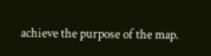achieve the purpose of the map.